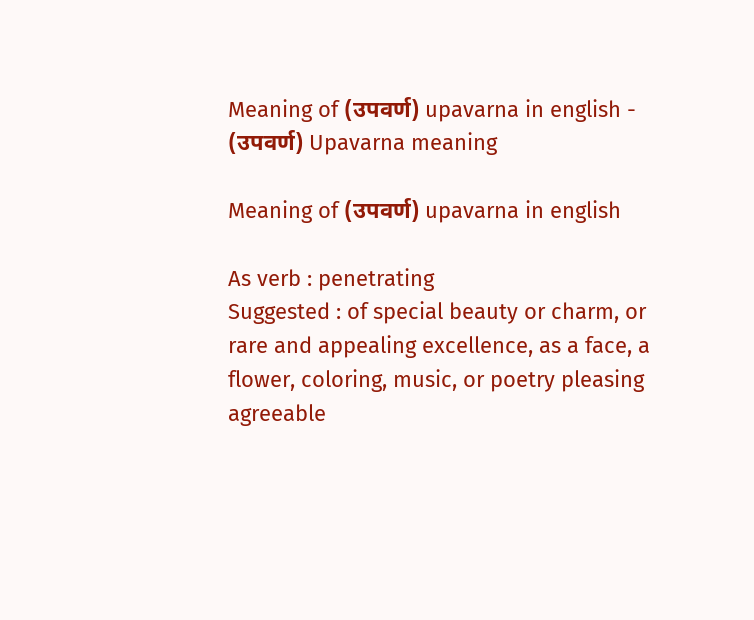Meaning of (उपवर्ण) upavarna in english - (उपवर्ण) Upavarna meaning

Meaning of (उपवर्ण) upavarna in english

As verb : penetrating
Suggested : of special beauty or charm, or rare and appealing excellence, as a face, a flower, coloring, music, or poetry pleasing agreeable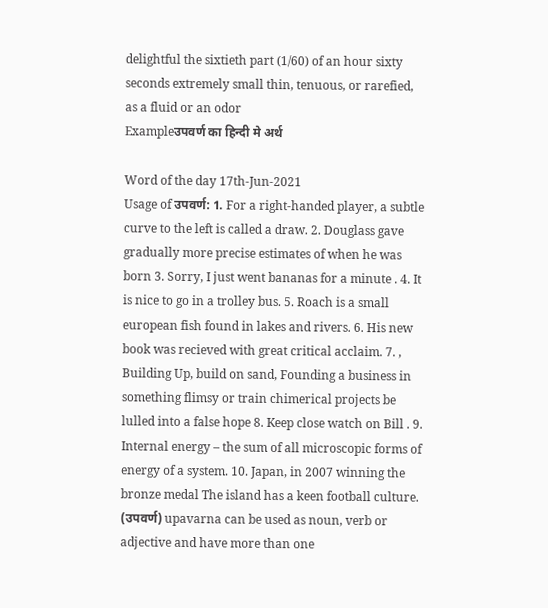delightful the sixtieth part (1/60) of an hour sixty seconds extremely small thin, tenuous, or rarefied, as a fluid or an odor
Exampleउपवर्ण का हिन्दी मे अर्थ

Word of the day 17th-Jun-2021
Usage of उपवर्ण: 1. For a right-handed player, a subtle curve to the left is called a draw. 2. Douglass gave gradually more precise estimates of when he was born 3. Sorry, I just went bananas for a minute . 4. It is nice to go in a trolley bus. 5. Roach is a small european fish found in lakes and rivers. 6. His new book was recieved with great critical acclaim. 7. , Building Up, build on sand, Founding a business in something flimsy or train chimerical projects be lulled into a false hope 8. Keep close watch on Bill . 9. Internal energy – the sum of all microscopic forms of energy of a system. 10. Japan, in 2007 winning the bronze medal The island has a keen football culture.
(उपवर्ण) upavarna can be used as noun, verb or adjective and have more than one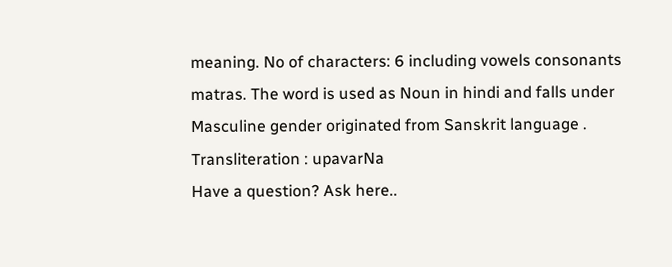meaning. No of characters: 6 including vowels consonants matras. The word is used as Noun in hindi and falls under Masculine gender originated from Sanskrit language . Transliteration : upavarNa
Have a question? Ask here..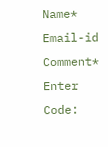Name*     Email-id    Comment* Enter Code: